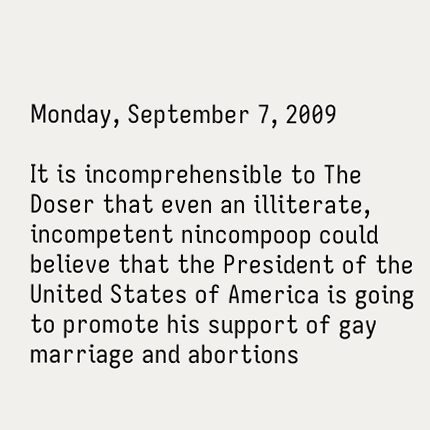Monday, September 7, 2009

It is incomprehensible to The Doser that even an illiterate, incompetent nincompoop could believe that the President of the United States of America is going to promote his support of gay marriage and abortions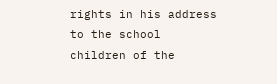rights in his address to the school children of the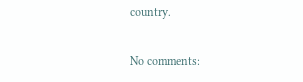country.

No comments: